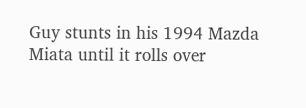Guy stunts in his 1994 Mazda Miata until it rolls over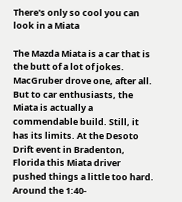There's only so cool you can look in a Miata

The Mazda Miata is a car that is the butt of a lot of jokes. MacGruber drove one, after all. But to car enthusiasts, the Miata is actually a commendable build. Still, it has its limits. At the Desoto Drift event in Bradenton, Florida this Miata driver pushed things a little too hard. Around the 1:40-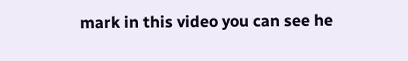mark in this video you can see he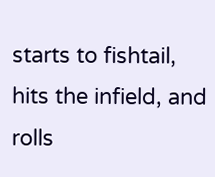starts to fishtail, hits the infield, and rolls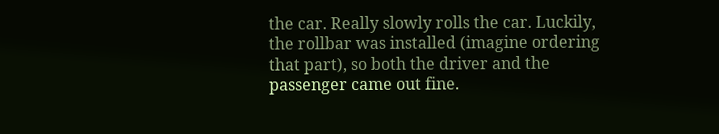the car. Really slowly rolls the car. Luckily, the rollbar was installed (imagine ordering that part), so both the driver and the passenger came out fine.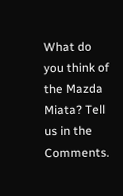What do you think of the Mazda Miata? Tell us in the Comments.